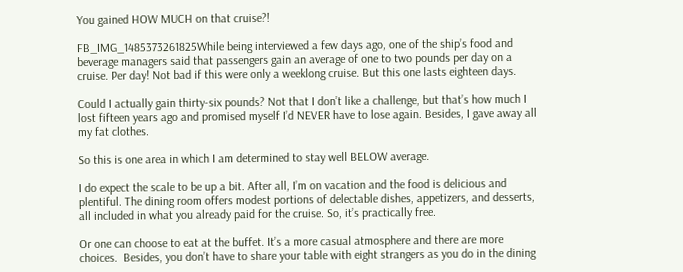You gained HOW MUCH on that cruise?!

FB_IMG_1485373261825While being interviewed a few days ago, one of the ship’s food and beverage managers said that passengers gain an average of one to two pounds per day on a cruise. Per day! Not bad if this were only a weeklong cruise. But this one lasts eighteen days.

Could I actually gain thirty-six pounds? Not that I don’t like a challenge, but that’s how much I lost fifteen years ago and promised myself I’d NEVER have to lose again. Besides, I gave away all my fat clothes.

So this is one area in which I am determined to stay well BELOW average.

I do expect the scale to be up a bit. After all, I’m on vacation and the food is delicious and plentiful. The dining room offers modest portions of delectable dishes, appetizers, and desserts, all included in what you already paid for the cruise. So, it’s practically free.

Or one can choose to eat at the buffet. It’s a more casual atmosphere and there are more choices.  Besides, you don’t have to share your table with eight strangers as you do in the dining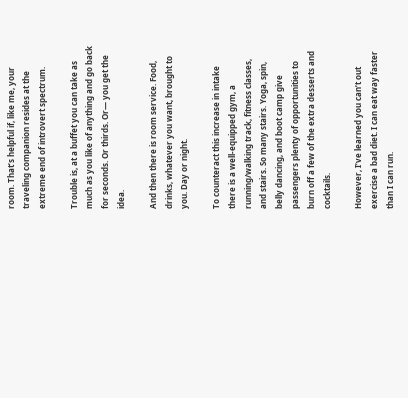room. That’s helpful if, like me, your traveling companion resides at the extreme end of introvert spectrum.

Trouble is, at a buffet you can take as much as you like of anything and go back for seconds. Or thirds. Or— you get the idea.

And then there is room service. Food, drinks, whatever you want, brought to you. Day or night.

To counteract this increase in intake there is a well-equipped gym, a running/walking track, fitness classes, and stairs. So many stairs. Yoga, spin, belly dancing, and boot camp give passengers plenty of opportunities to burn off a few of the extra desserts and cocktails.

However, I’ve learned you can’t out exercise a bad diet. I can eat way faster than I can run.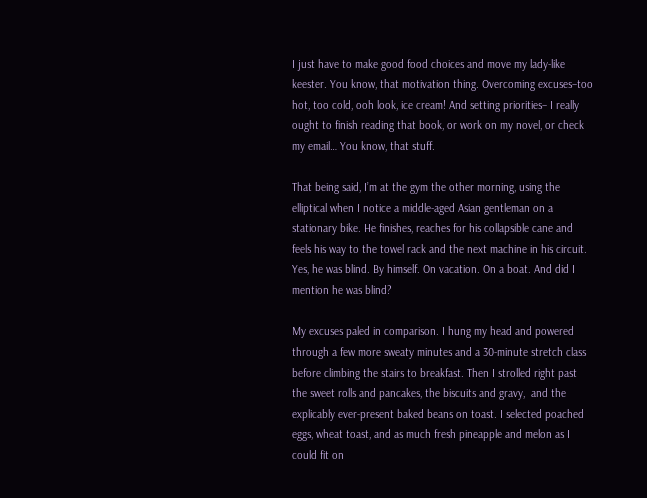I just have to make good food choices and move my lady-like keester. You know, that motivation thing. Overcoming excuses–too hot, too cold, ooh look, ice cream! And setting priorities– I really ought to finish reading that book, or work on my novel, or check my email… You know, that stuff.

That being said, I’m at the gym the other morning, using the elliptical when I notice a middle-aged Asian gentleman on a stationary bike. He finishes, reaches for his collapsible cane and feels his way to the towel rack and the next machine in his circuit. Yes, he was blind. By himself. On vacation. On a boat. And did I mention he was blind?

My excuses paled in comparison. I hung my head and powered through a few more sweaty minutes and a 30-minute stretch class before climbing the stairs to breakfast. Then I strolled right past the sweet rolls and pancakes, the biscuits and gravy,  and the explicably ever-present baked beans on toast. I selected poached eggs, wheat toast, and as much fresh pineapple and melon as I could fit on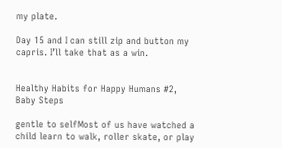my plate.

Day 15 and I can still zip and button my capris. I’ll take that as a win.


Healthy Habits for Happy Humans #2, Baby Steps

gentle to selfMost of us have watched a child learn to walk, roller skate, or play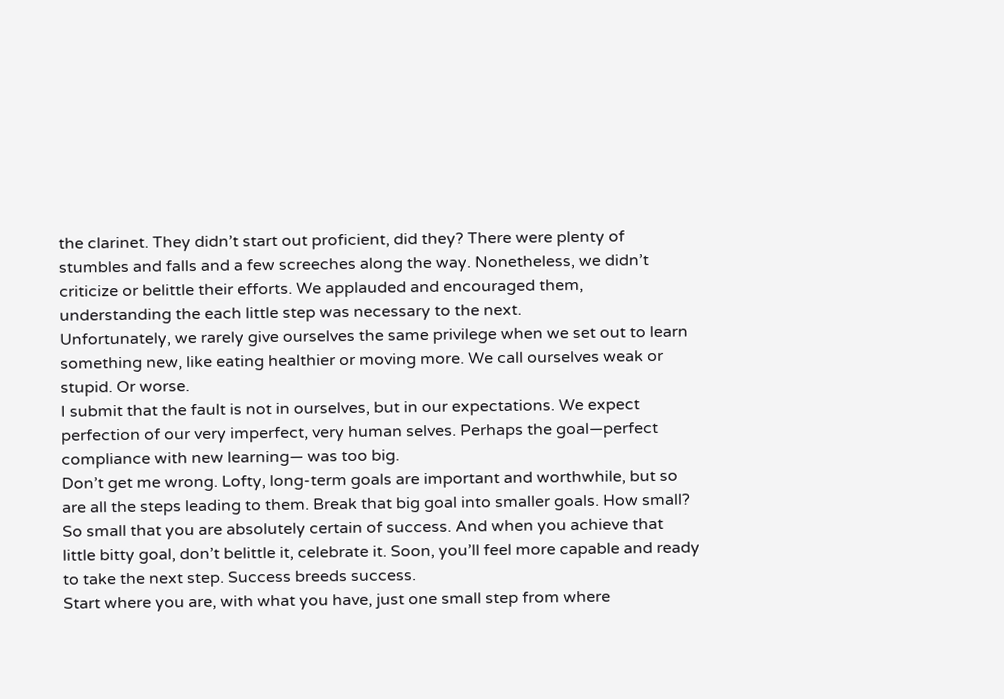the clarinet. They didn’t start out proficient, did they? There were plenty of stumbles and falls and a few screeches along the way. Nonetheless, we didn’t criticize or belittle their efforts. We applauded and encouraged them, understanding the each little step was necessary to the next.
Unfortunately, we rarely give ourselves the same privilege when we set out to learn something new, like eating healthier or moving more. We call ourselves weak or stupid. Or worse.
I submit that the fault is not in ourselves, but in our expectations. We expect perfection of our very imperfect, very human selves. Perhaps the goal—perfect compliance with new learning— was too big.
Don’t get me wrong. Lofty, long-term goals are important and worthwhile, but so are all the steps leading to them. Break that big goal into smaller goals. How small? So small that you are absolutely certain of success. And when you achieve that little bitty goal, don’t belittle it, celebrate it. Soon, you’ll feel more capable and ready to take the next step. Success breeds success.
Start where you are, with what you have, just one small step from where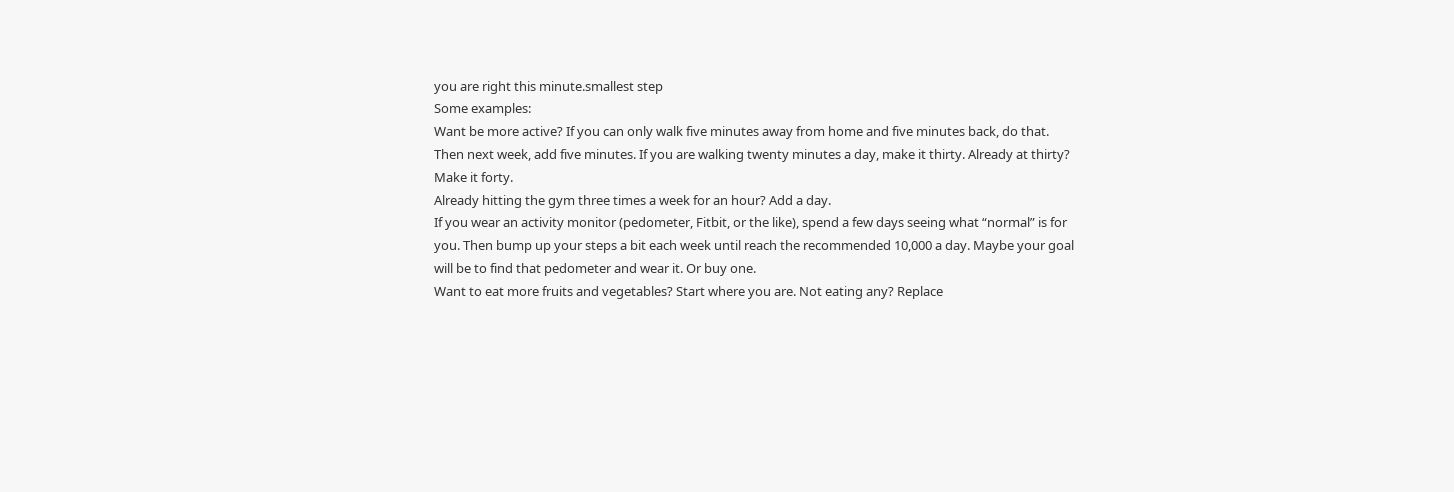you are right this minute.smallest step
Some examples:
Want be more active? If you can only walk five minutes away from home and five minutes back, do that. Then next week, add five minutes. If you are walking twenty minutes a day, make it thirty. Already at thirty? Make it forty.
Already hitting the gym three times a week for an hour? Add a day.
If you wear an activity monitor (pedometer, Fitbit, or the like), spend a few days seeing what “normal” is for you. Then bump up your steps a bit each week until reach the recommended 10,000 a day. Maybe your goal will be to find that pedometer and wear it. Or buy one.
Want to eat more fruits and vegetables? Start where you are. Not eating any? Replace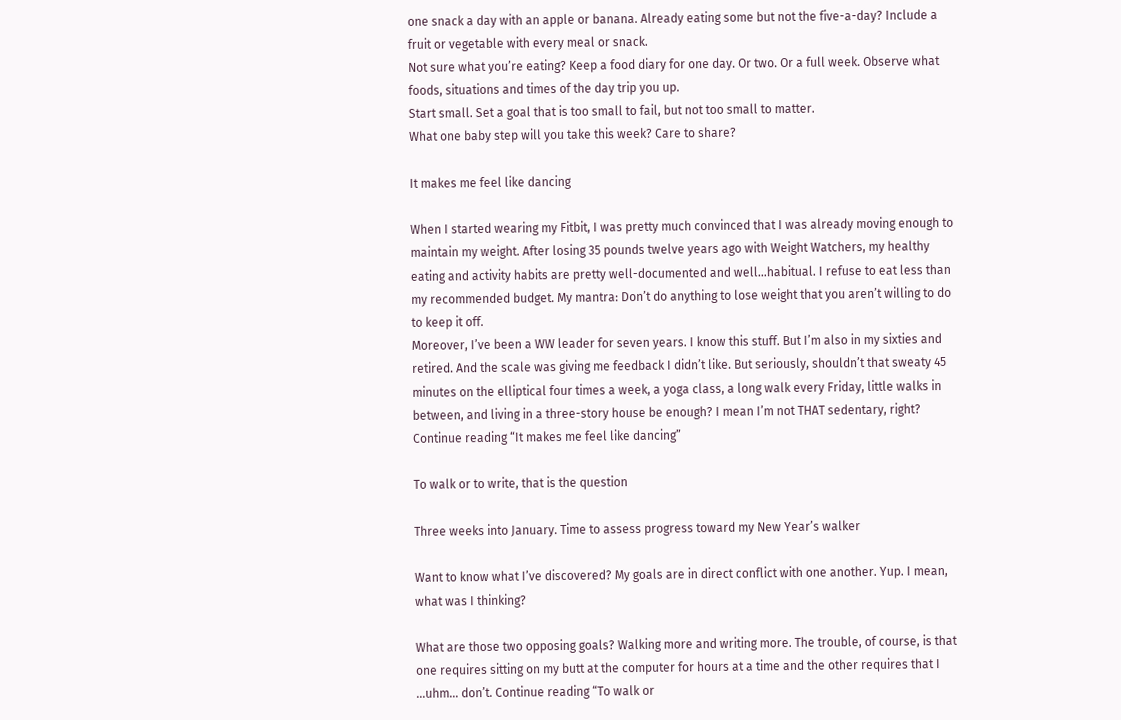one snack a day with an apple or banana. Already eating some but not the five-a-day? Include a fruit or vegetable with every meal or snack.
Not sure what you’re eating? Keep a food diary for one day. Or two. Or a full week. Observe what foods, situations and times of the day trip you up.
Start small. Set a goal that is too small to fail, but not too small to matter.
What one baby step will you take this week? Care to share?

It makes me feel like dancing

When I started wearing my Fitbit, I was pretty much convinced that I was already moving enough to maintain my weight. After losing 35 pounds twelve years ago with Weight Watchers, my healthy eating and activity habits are pretty well-documented and well…habitual. I refuse to eat less than my recommended budget. My mantra: Don’t do anything to lose weight that you aren’t willing to do to keep it off.
Moreover, I’ve been a WW leader for seven years. I know this stuff. But I’m also in my sixties and retired. And the scale was giving me feedback I didn’t like. But seriously, shouldn’t that sweaty 45 minutes on the elliptical four times a week, a yoga class, a long walk every Friday, little walks in between, and living in a three-story house be enough? I mean I’m not THAT sedentary, right? Continue reading “It makes me feel like dancing”

To walk or to write, that is the question

Three weeks into January. Time to assess progress toward my New Year’s walker

Want to know what I’ve discovered? My goals are in direct conflict with one another. Yup. I mean, what was I thinking?

What are those two opposing goals? Walking more and writing more. The trouble, of course, is that one requires sitting on my butt at the computer for hours at a time and the other requires that I …uhm… don’t. Continue reading “To walk or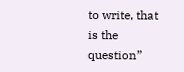to write, that is the question”